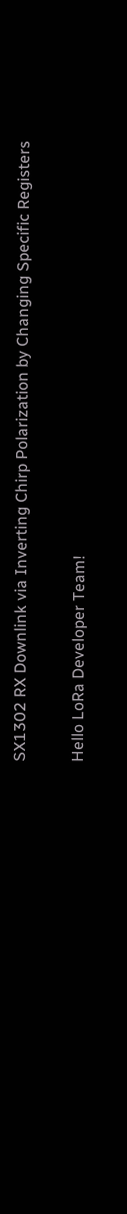SX1302 RX Downlink via Inverting Chirp Polarization by Changing Specific Registers

Hello LoRa Developer Team!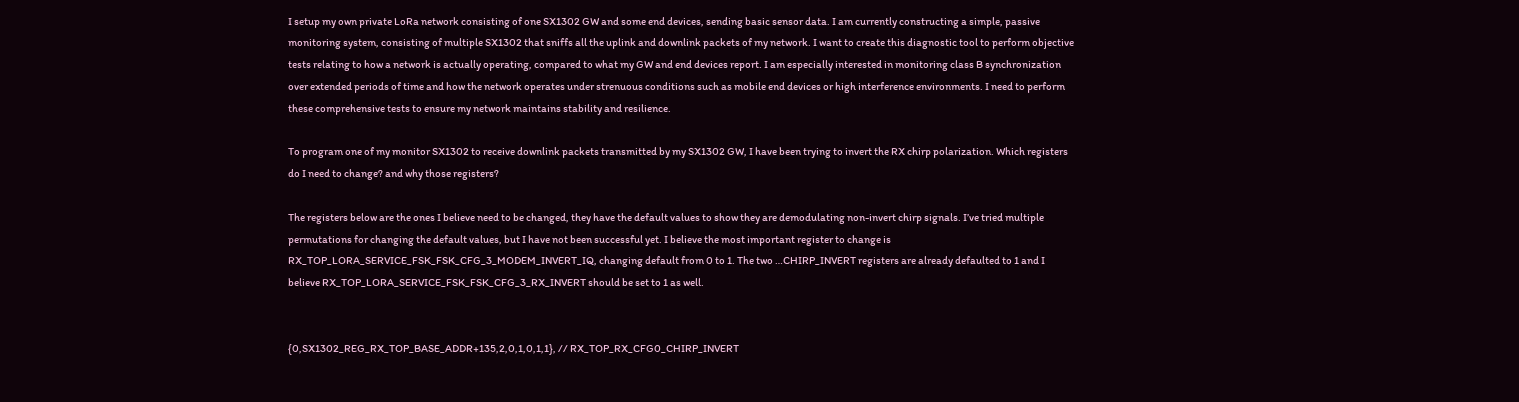I setup my own private LoRa network consisting of one SX1302 GW and some end devices, sending basic sensor data. I am currently constructing a simple, passive monitoring system, consisting of multiple SX1302 that sniffs all the uplink and downlink packets of my network. I want to create this diagnostic tool to perform objective tests relating to how a network is actually operating, compared to what my GW and end devices report. I am especially interested in monitoring class B synchronization over extended periods of time and how the network operates under strenuous conditions such as mobile end devices or high interference environments. I need to perform these comprehensive tests to ensure my network maintains stability and resilience.

To program one of my monitor SX1302 to receive downlink packets transmitted by my SX1302 GW, I have been trying to invert the RX chirp polarization. Which registers do I need to change? and why those registers?

The registers below are the ones I believe need to be changed, they have the default values to show they are demodulating non-invert chirp signals. I’ve tried multiple permutations for changing the default values, but I have not been successful yet. I believe the most important register to change is RX_TOP_LORA_SERVICE_FSK_FSK_CFG_3_MODEM_INVERT_IQ, changing default from 0 to 1. The two …CHIRP_INVERT registers are already defaulted to 1 and I believe RX_TOP_LORA_SERVICE_FSK_FSK_CFG_3_RX_INVERT should be set to 1 as well.


{0,SX1302_REG_RX_TOP_BASE_ADDR+135,2,0,1,0,1,1}, // RX_TOP_RX_CFG0_CHIRP_INVERT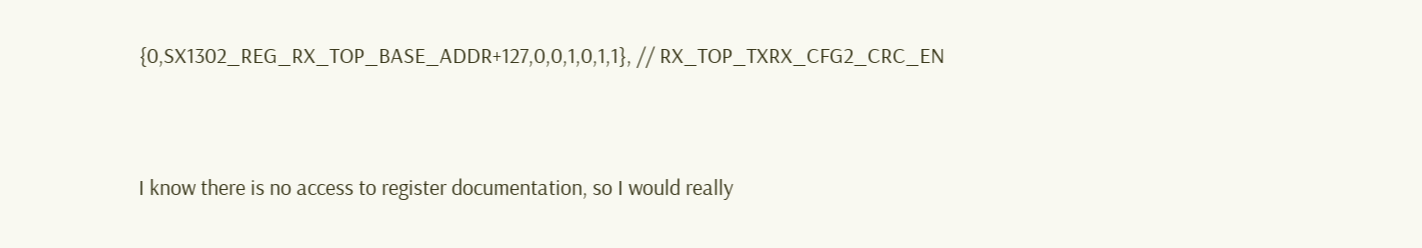{0,SX1302_REG_RX_TOP_BASE_ADDR+127,0,0,1,0,1,1}, // RX_TOP_TXRX_CFG2_CRC_EN


I know there is no access to register documentation, so I would really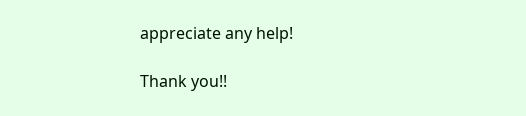appreciate any help!

Thank you!!